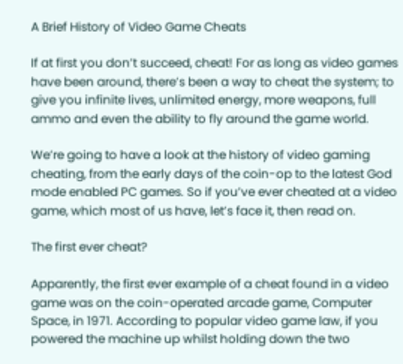A Brief History of Video Game Cheats

If at first you don’t succeed, cheat! For as long as video games have been around, there’s been a way to cheat the system; to give you infinite lives, unlimited energy, more weapons, full ammo and even the ability to fly around the game world.

We’re going to have a look at the history of video gaming cheating, from the early days of the coin-op to the latest God mode enabled PC games. So if you’ve ever cheated at a video game, which most of us have, let’s face it, then read on.

The first ever cheat?

Apparently, the first ever example of a cheat found in a video game was on the coin-operated arcade game, Computer Space, in 1971. According to popular video game law, if you powered the machine up whilst holding down the two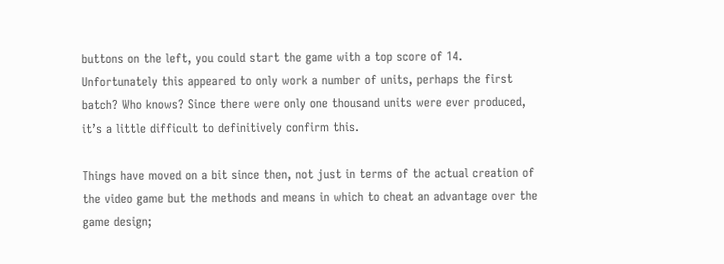buttons on the left, you could start the game with a top score of 14. Unfortunately this appeared to only work a number of units, perhaps the first batch? Who knows? Since there were only one thousand units were ever produced, it’s a little difficult to definitively confirm this.

Things have moved on a bit since then, not just in terms of the actual creation of the video game but the methods and means in which to cheat an advantage over the game design;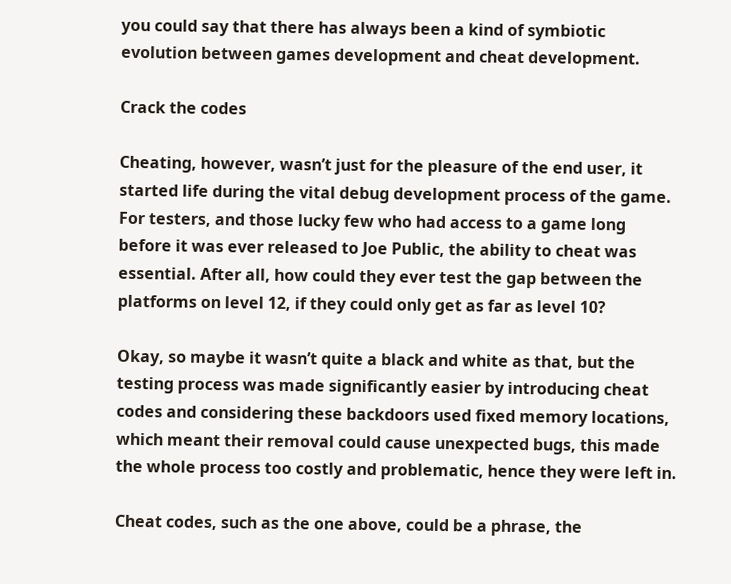you could say that there has always been a kind of symbiotic evolution between games development and cheat development.

Crack the codes

Cheating, however, wasn’t just for the pleasure of the end user, it started life during the vital debug development process of the game. For testers, and those lucky few who had access to a game long before it was ever released to Joe Public, the ability to cheat was essential. After all, how could they ever test the gap between the platforms on level 12, if they could only get as far as level 10?

Okay, so maybe it wasn’t quite a black and white as that, but the testing process was made significantly easier by introducing cheat codes and considering these backdoors used fixed memory locations, which meant their removal could cause unexpected bugs, this made the whole process too costly and problematic, hence they were left in.

Cheat codes, such as the one above, could be a phrase, the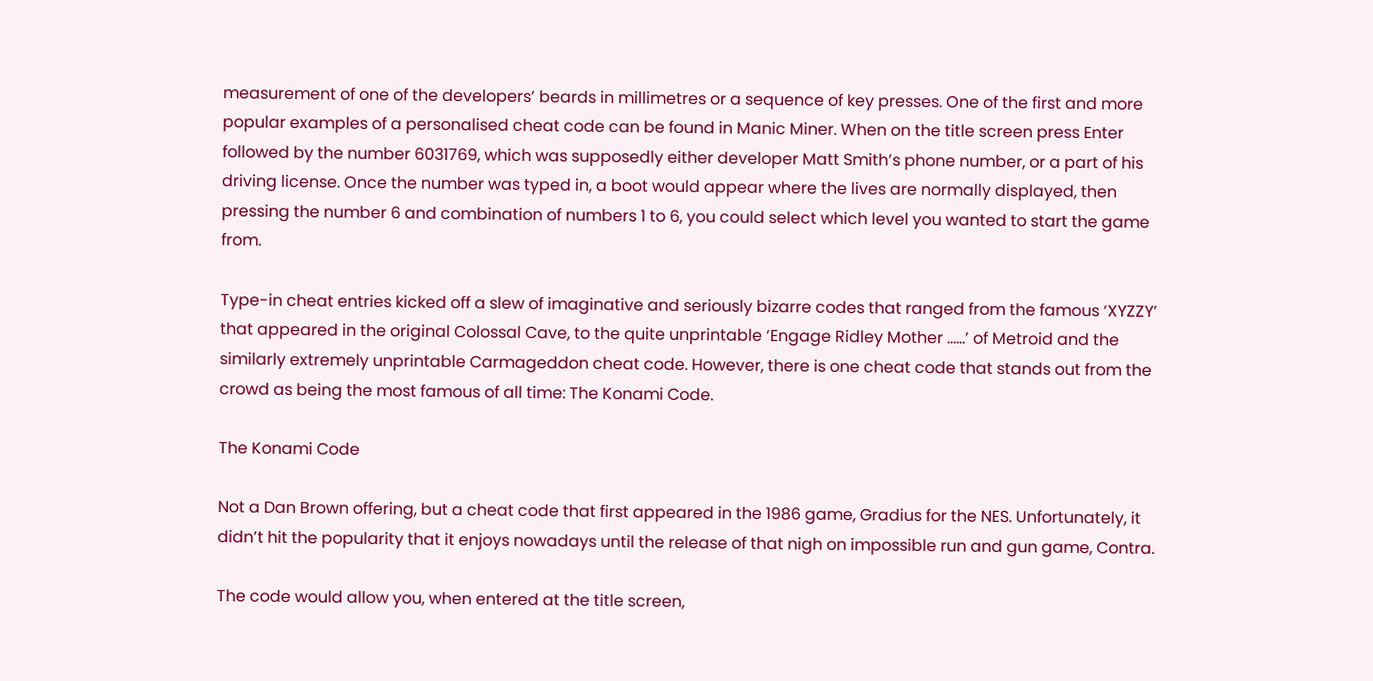measurement of one of the developers’ beards in millimetres or a sequence of key presses. One of the first and more popular examples of a personalised cheat code can be found in Manic Miner. When on the title screen press Enter followed by the number 6031769, which was supposedly either developer Matt Smith’s phone number, or a part of his driving license. Once the number was typed in, a boot would appear where the lives are normally displayed, then pressing the number 6 and combination of numbers 1 to 6, you could select which level you wanted to start the game from.

Type-in cheat entries kicked off a slew of imaginative and seriously bizarre codes that ranged from the famous ‘XYZZY’ that appeared in the original Colossal Cave, to the quite unprintable ‘Engage Ridley Mother ……’ of Metroid and the similarly extremely unprintable Carmageddon cheat code. However, there is one cheat code that stands out from the crowd as being the most famous of all time: The Konami Code.

The Konami Code

Not a Dan Brown offering, but a cheat code that first appeared in the 1986 game, Gradius for the NES. Unfortunately, it didn’t hit the popularity that it enjoys nowadays until the release of that nigh on impossible run and gun game, Contra.

The code would allow you, when entered at the title screen,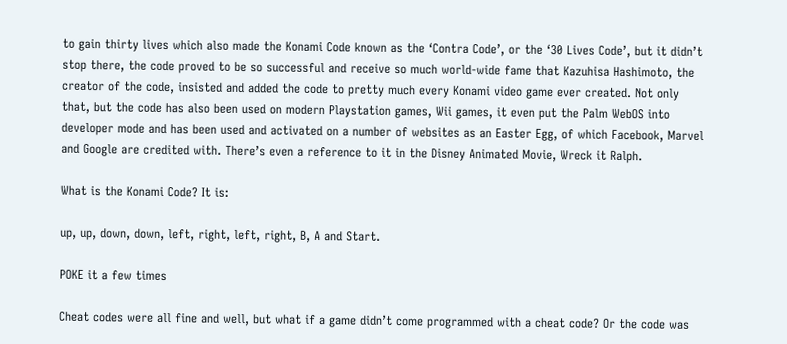to gain thirty lives which also made the Konami Code known as the ‘Contra Code’, or the ‘30 Lives Code’, but it didn’t stop there, the code proved to be so successful and receive so much world-wide fame that Kazuhisa Hashimoto, the creator of the code, insisted and added the code to pretty much every Konami video game ever created. Not only that, but the code has also been used on modern Playstation games, Wii games, it even put the Palm WebOS into developer mode and has been used and activated on a number of websites as an Easter Egg, of which Facebook, Marvel and Google are credited with. There’s even a reference to it in the Disney Animated Movie, Wreck it Ralph.

What is the Konami Code? It is:

up, up, down, down, left, right, left, right, B, A and Start.

POKE it a few times

Cheat codes were all fine and well, but what if a game didn’t come programmed with a cheat code? Or the code was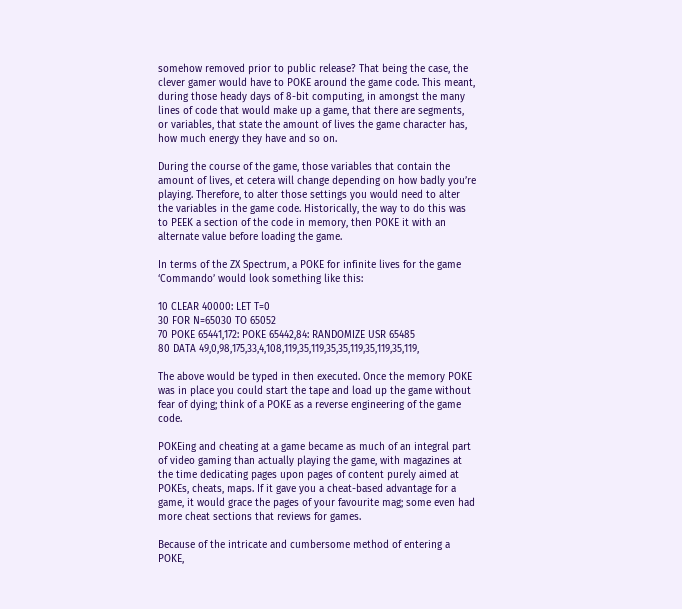somehow removed prior to public release? That being the case, the clever gamer would have to POKE around the game code. This meant, during those heady days of 8-bit computing, in amongst the many lines of code that would make up a game, that there are segments, or variables, that state the amount of lives the game character has, how much energy they have and so on.

During the course of the game, those variables that contain the amount of lives, et cetera will change depending on how badly you’re playing. Therefore, to alter those settings you would need to alter the variables in the game code. Historically, the way to do this was to PEEK a section of the code in memory, then POKE it with an alternate value before loading the game.

In terms of the ZX Spectrum, a POKE for infinite lives for the game ‘Commando’ would look something like this:

10 CLEAR 40000: LET T=0
30 FOR N=65030 TO 65052
70 POKE 65441,172: POKE 65442,84: RANDOMIZE USR 65485
80 DATA 49,0,98,175,33,4,108,119,35,119,35,35,119,35,119,35,119,

The above would be typed in then executed. Once the memory POKE was in place you could start the tape and load up the game without fear of dying; think of a POKE as a reverse engineering of the game code.

POKEing and cheating at a game became as much of an integral part of video gaming than actually playing the game, with magazines at the time dedicating pages upon pages of content purely aimed at POKEs, cheats, maps. If it gave you a cheat-based advantage for a game, it would grace the pages of your favourite mag; some even had more cheat sections that reviews for games.

Because of the intricate and cumbersome method of entering a POKE,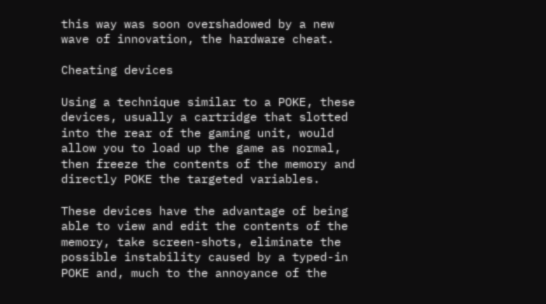this way was soon overshadowed by a new wave of innovation, the hardware cheat.

Cheating devices

Using a technique similar to a POKE, these devices, usually a cartridge that slotted into the rear of the gaming unit, would allow you to load up the game as normal, then freeze the contents of the memory and directly POKE the targeted variables.

These devices have the advantage of being able to view and edit the contents of the memory, take screen-shots, eliminate the possible instability caused by a typed-in POKE and, much to the annoyance of the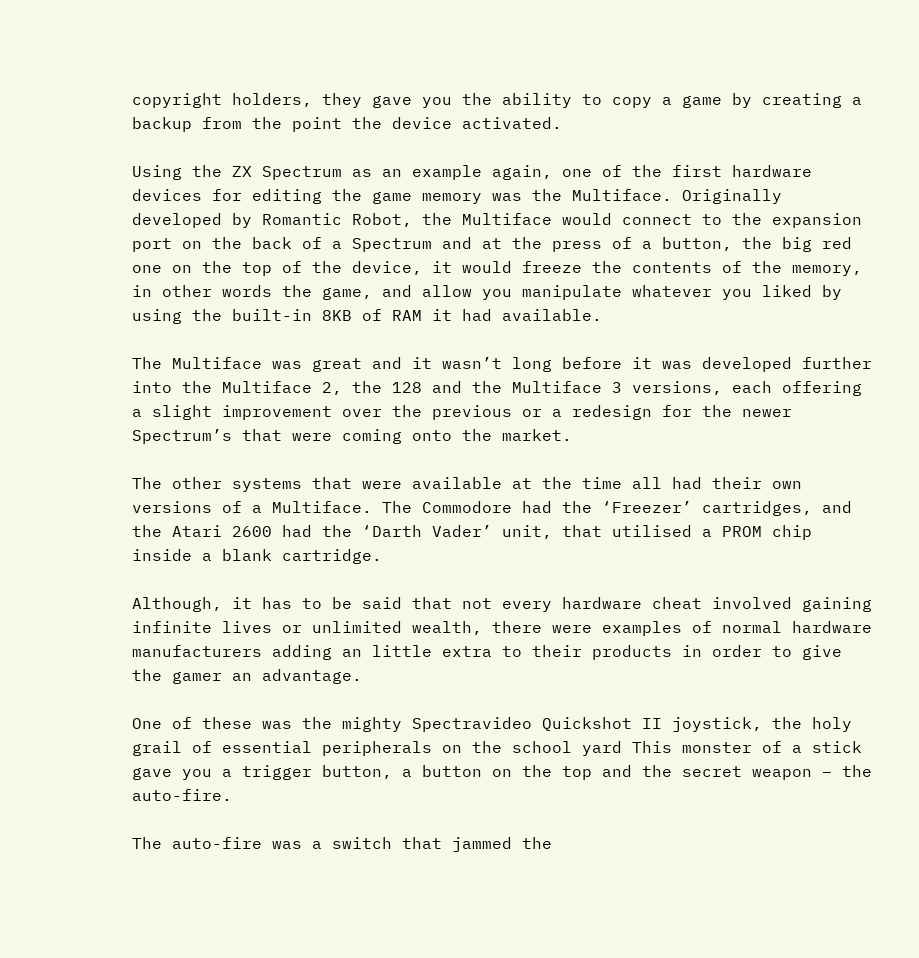copyright holders, they gave you the ability to copy a game by creating a backup from the point the device activated.

Using the ZX Spectrum as an example again, one of the first hardware devices for editing the game memory was the Multiface. Originally developed by Romantic Robot, the Multiface would connect to the expansion port on the back of a Spectrum and at the press of a button, the big red one on the top of the device, it would freeze the contents of the memory, in other words the game, and allow you manipulate whatever you liked by using the built-in 8KB of RAM it had available.

The Multiface was great and it wasn’t long before it was developed further into the Multiface 2, the 128 and the Multiface 3 versions, each offering a slight improvement over the previous or a redesign for the newer Spectrum’s that were coming onto the market.

The other systems that were available at the time all had their own versions of a Multiface. The Commodore had the ‘Freezer’ cartridges, and the Atari 2600 had the ‘Darth Vader’ unit, that utilised a PROM chip inside a blank cartridge.

Although, it has to be said that not every hardware cheat involved gaining infinite lives or unlimited wealth, there were examples of normal hardware manufacturers adding an little extra to their products in order to give the gamer an advantage.

One of these was the mighty Spectravideo Quickshot II joystick, the holy grail of essential peripherals on the school yard This monster of a stick gave you a trigger button, a button on the top and the secret weapon – the auto-fire.

The auto-fire was a switch that jammed the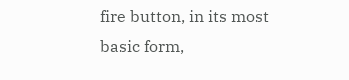fire button, in its most basic form,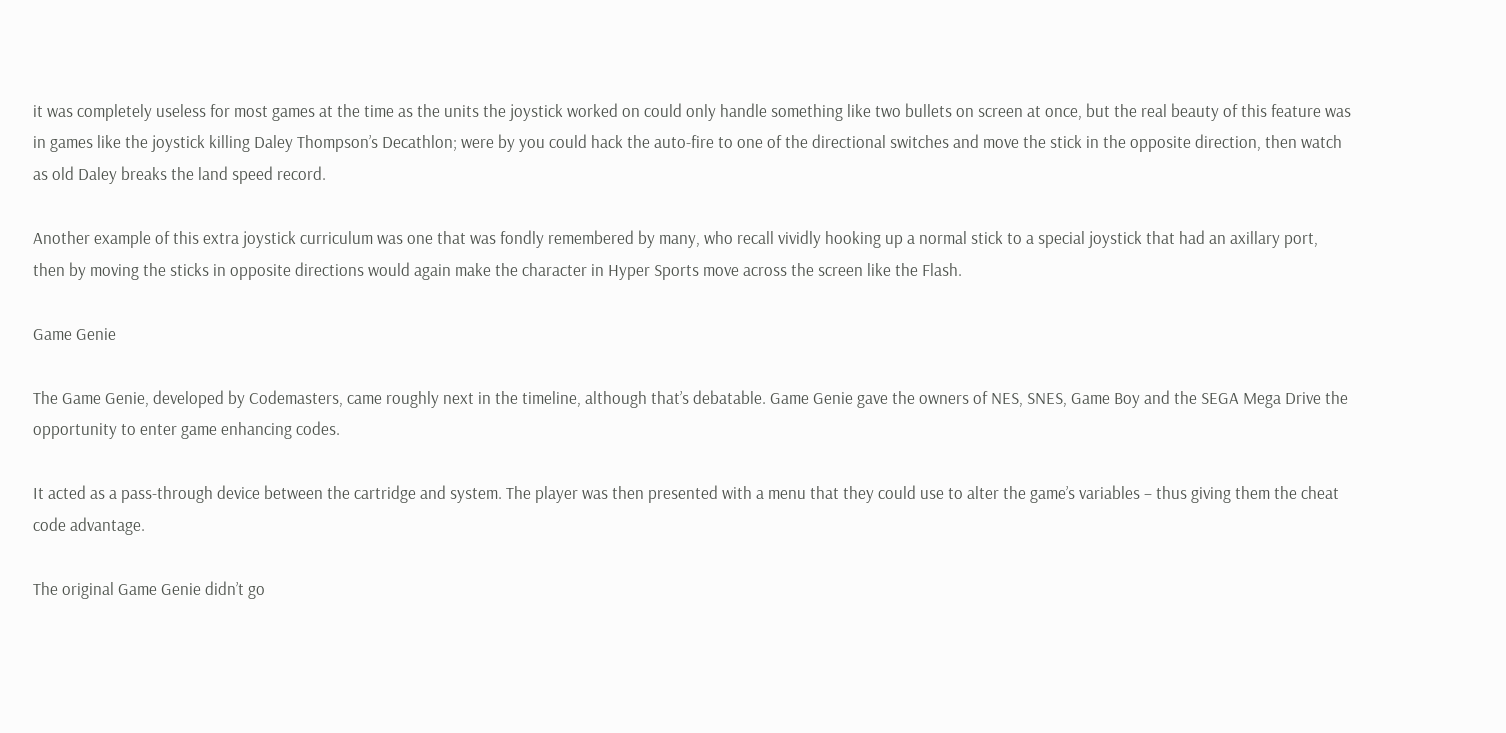it was completely useless for most games at the time as the units the joystick worked on could only handle something like two bullets on screen at once, but the real beauty of this feature was in games like the joystick killing Daley Thompson’s Decathlon; were by you could hack the auto-fire to one of the directional switches and move the stick in the opposite direction, then watch as old Daley breaks the land speed record.

Another example of this extra joystick curriculum was one that was fondly remembered by many, who recall vividly hooking up a normal stick to a special joystick that had an axillary port, then by moving the sticks in opposite directions would again make the character in Hyper Sports move across the screen like the Flash.

Game Genie

The Game Genie, developed by Codemasters, came roughly next in the timeline, although that’s debatable. Game Genie gave the owners of NES, SNES, Game Boy and the SEGA Mega Drive the opportunity to enter game enhancing codes.

It acted as a pass-through device between the cartridge and system. The player was then presented with a menu that they could use to alter the game’s variables – thus giving them the cheat code advantage.

The original Game Genie didn’t go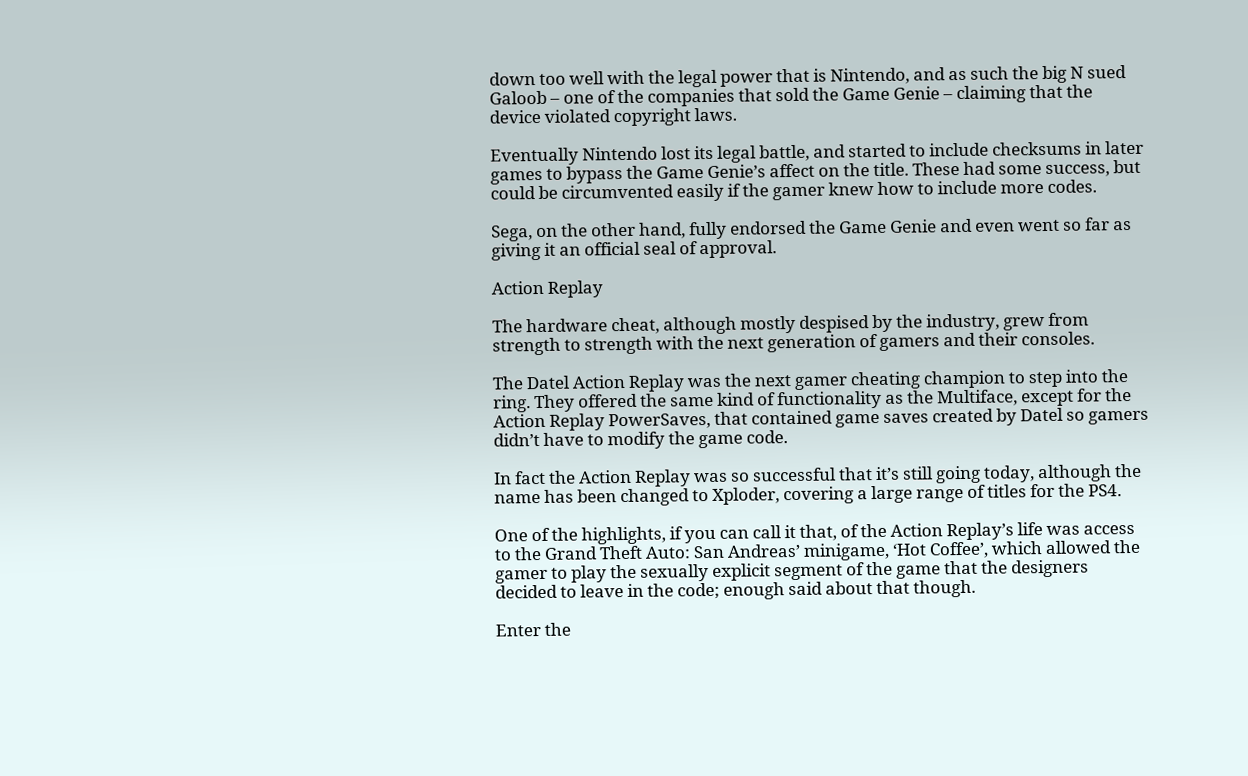down too well with the legal power that is Nintendo, and as such the big N sued Galoob – one of the companies that sold the Game Genie – claiming that the device violated copyright laws.

Eventually Nintendo lost its legal battle, and started to include checksums in later games to bypass the Game Genie’s affect on the title. These had some success, but could be circumvented easily if the gamer knew how to include more codes.

Sega, on the other hand, fully endorsed the Game Genie and even went so far as giving it an official seal of approval.

Action Replay

The hardware cheat, although mostly despised by the industry, grew from strength to strength with the next generation of gamers and their consoles.

The Datel Action Replay was the next gamer cheating champion to step into the ring. They offered the same kind of functionality as the Multiface, except for the Action Replay PowerSaves, that contained game saves created by Datel so gamers didn’t have to modify the game code.

In fact the Action Replay was so successful that it’s still going today, although the name has been changed to Xploder, covering a large range of titles for the PS4.

One of the highlights, if you can call it that, of the Action Replay’s life was access to the Grand Theft Auto: San Andreas’ minigame, ‘Hot Coffee’, which allowed the gamer to play the sexually explicit segment of the game that the designers decided to leave in the code; enough said about that though.

Enter the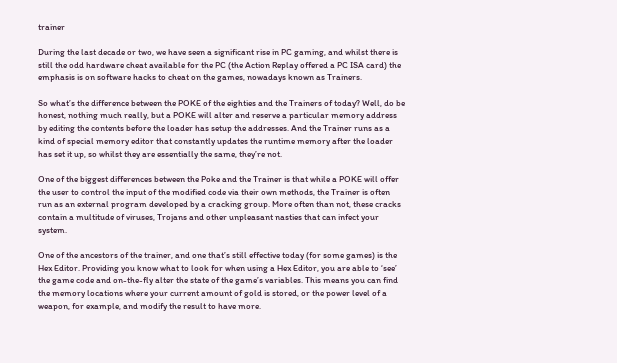trainer

During the last decade or two, we have seen a significant rise in PC gaming, and whilst there is still the odd hardware cheat available for the PC (the Action Replay offered a PC ISA card) the emphasis is on software hacks to cheat on the games, nowadays known as Trainers.

So what’s the difference between the POKE of the eighties and the Trainers of today? Well, do be honest, nothing much really, but a POKE will alter and reserve a particular memory address by editing the contents before the loader has setup the addresses. And the Trainer runs as a kind of special memory editor that constantly updates the runtime memory after the loader has set it up, so whilst they are essentially the same, they’re not.

One of the biggest differences between the Poke and the Trainer is that while a POKE will offer the user to control the input of the modified code via their own methods, the Trainer is often run as an external program developed by a cracking group. More often than not, these cracks contain a multitude of viruses, Trojans and other unpleasant nasties that can infect your system.

One of the ancestors of the trainer, and one that’s still effective today (for some games) is the Hex Editor. Providing you know what to look for when using a Hex Editor, you are able to ‘see’ the game code and on-the-fly alter the state of the game’s variables. This means you can find the memory locations where your current amount of gold is stored, or the power level of a weapon, for example, and modify the result to have more.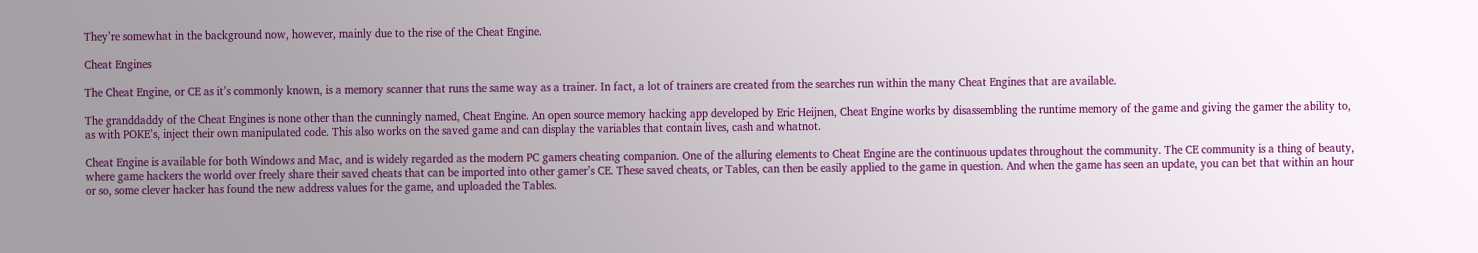They’re somewhat in the background now, however, mainly due to the rise of the Cheat Engine.

Cheat Engines

The Cheat Engine, or CE as it’s commonly known, is a memory scanner that runs the same way as a trainer. In fact, a lot of trainers are created from the searches run within the many Cheat Engines that are available.

The granddaddy of the Cheat Engines is none other than the cunningly named, Cheat Engine. An open source memory hacking app developed by Eric Heijnen, Cheat Engine works by disassembling the runtime memory of the game and giving the gamer the ability to, as with POKE’s, inject their own manipulated code. This also works on the saved game and can display the variables that contain lives, cash and whatnot.

Cheat Engine is available for both Windows and Mac, and is widely regarded as the modern PC gamers cheating companion. One of the alluring elements to Cheat Engine are the continuous updates throughout the community. The CE community is a thing of beauty, where game hackers the world over freely share their saved cheats that can be imported into other gamer’s CE. These saved cheats, or Tables, can then be easily applied to the game in question. And when the game has seen an update, you can bet that within an hour or so, some clever hacker has found the new address values for the game, and uploaded the Tables.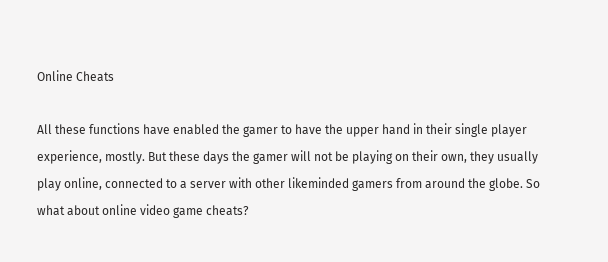Online Cheats

All these functions have enabled the gamer to have the upper hand in their single player experience, mostly. But these days the gamer will not be playing on their own, they usually play online, connected to a server with other likeminded gamers from around the globe. So what about online video game cheats?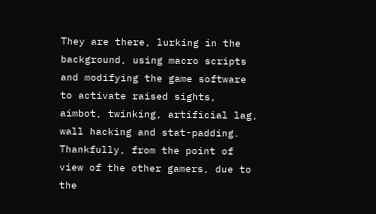They are there, lurking in the background, using macro scripts and modifying the game software to activate raised sights, aimbot, twinking, artificial lag, wall hacking and stat-padding. Thankfully, from the point of view of the other gamers, due to the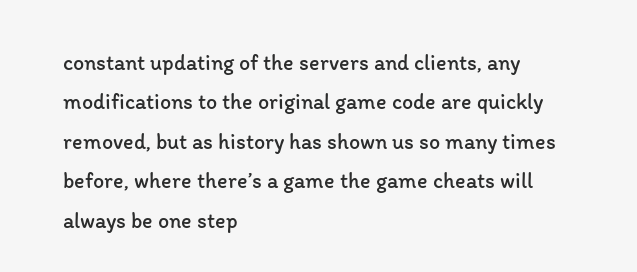constant updating of the servers and clients, any modifications to the original game code are quickly removed, but as history has shown us so many times before, where there’s a game the game cheats will always be one step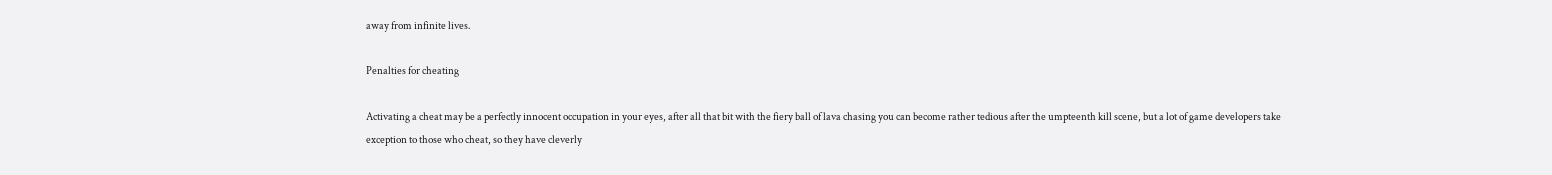away from infinite lives.

Penalties for cheating

Activating a cheat may be a perfectly innocent occupation in your eyes, after all that bit with the fiery ball of lava chasing you can become rather tedious after the umpteenth kill scene, but a lot of game developers take exception to those who cheat, so they have cleverly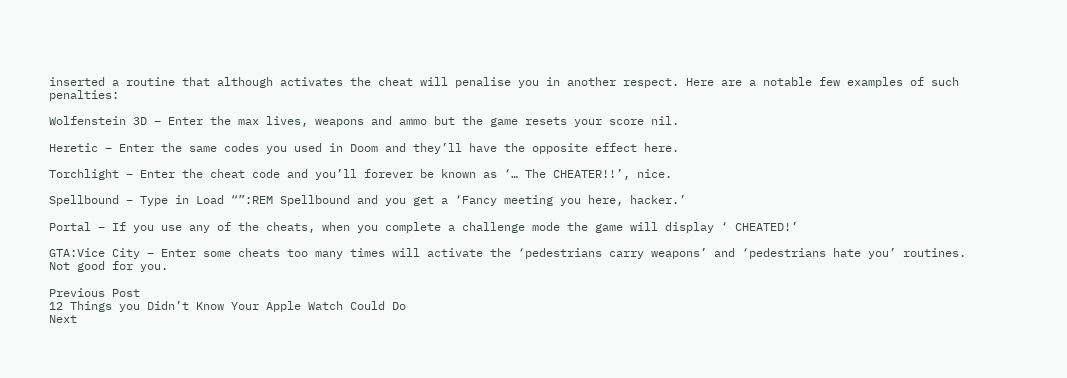inserted a routine that although activates the cheat will penalise you in another respect. Here are a notable few examples of such penalties:

Wolfenstein 3D – Enter the max lives, weapons and ammo but the game resets your score nil.

Heretic – Enter the same codes you used in Doom and they’ll have the opposite effect here.

Torchlight – Enter the cheat code and you’ll forever be known as ‘… The CHEATER!!’, nice.

Spellbound – Type in Load “”:REM Spellbound and you get a ‘Fancy meeting you here, hacker.’

Portal – If you use any of the cheats, when you complete a challenge mode the game will display ‘ CHEATED!’

GTA:Vice City – Enter some cheats too many times will activate the ‘pedestrians carry weapons’ and ‘pedestrians hate you’ routines. Not good for you.

Previous Post
12 Things you Didn’t Know Your Apple Watch Could Do
Next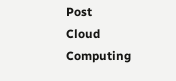Post
Cloud Computing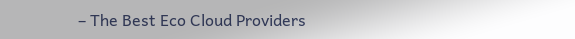– The Best Eco Cloud Providers